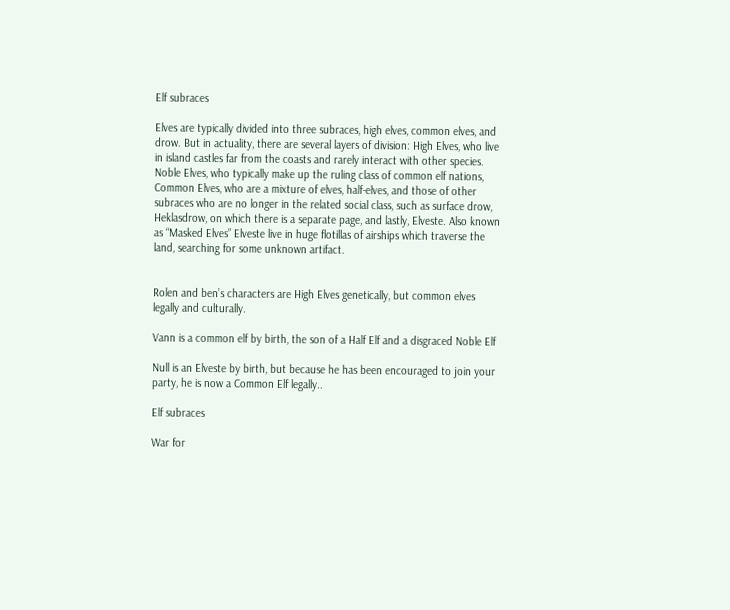Elf subraces

Elves are typically divided into three subraces, high elves, common elves, and drow. But in actuality, there are several layers of division: High Elves, who live in island castles far from the coasts and rarely interact with other species. Noble Elves, who typically make up the ruling class of common elf nations, Common Elves, who are a mixture of elves, half-elves, and those of other subraces who are no longer in the related social class, such as surface drow, Heklasdrow, on which there is a separate page, and lastly, Elveste. Also known as “Masked Elves” Elveste live in huge flotillas of airships which traverse the land, searching for some unknown artifact.


Rolen and ben’s characters are High Elves genetically, but common elves legally and culturally.

Vann is a common elf by birth, the son of a Half Elf and a disgraced Noble Elf

Null is an Elveste by birth, but because he has been encouraged to join your party, he is now a Common Elf legally..

Elf subraces

War for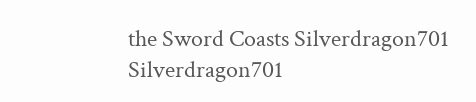the Sword Coasts Silverdragon701 Silverdragon701